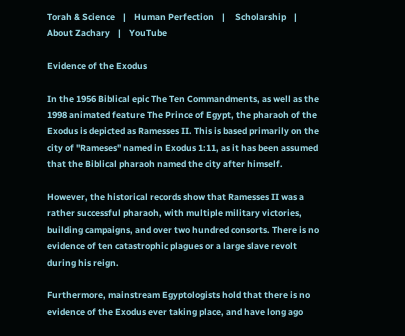Torah & Science    |    Human Perfection    |     Scholarship    |    About Zachary    |    YouTube

Evidence of the Exodus

In the 1956 Biblical epic The Ten Commandments, as well as the 1998 animated feature The Prince of Egypt, the pharaoh of the Exodus is depicted as Ramesses II. This is based primarily on the city of "Rameses" named in Exodus 1:11, as it has been assumed that the Biblical pharaoh named the city after himself.

However, the historical records show that Ramesses II was a rather successful pharaoh, with multiple military victories, building campaigns, and over two hundred consorts. There is no evidence of ten catastrophic plagues or a large slave revolt during his reign.

Furthermore, mainstream Egyptologists hold that there is no evidence of the Exodus ever taking place, and have long ago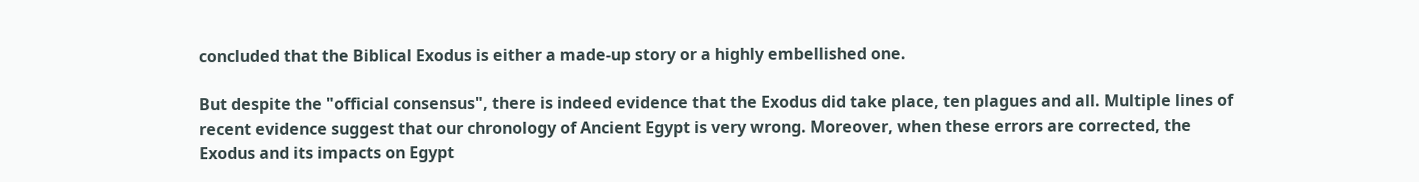concluded that the Biblical Exodus is either a made-up story or a highly embellished one.

But despite the "official consensus", there is indeed evidence that the Exodus did take place, ten plagues and all. Multiple lines of recent evidence suggest that our chronology of Ancient Egypt is very wrong. Moreover, when these errors are corrected, the Exodus and its impacts on Egypt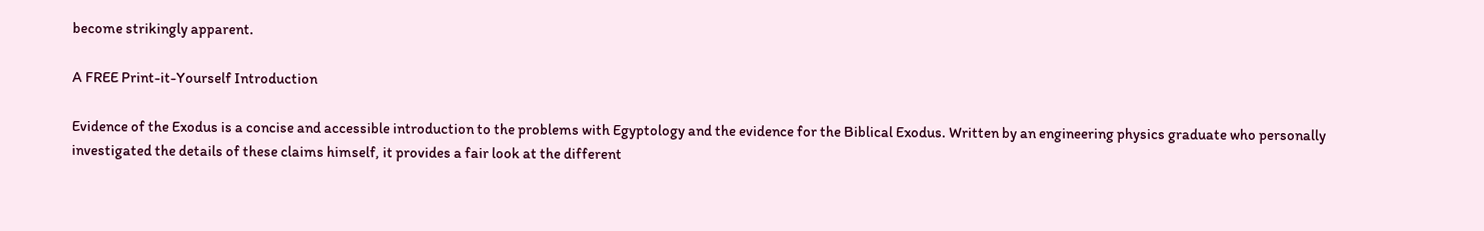become strikingly apparent.

A FREE Print-it-Yourself Introduction

Evidence of the Exodus is a concise and accessible introduction to the problems with Egyptology and the evidence for the Biblical Exodus. Written by an engineering physics graduate who personally investigated the details of these claims himself, it provides a fair look at the different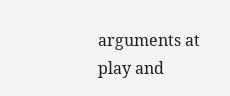arguments at play and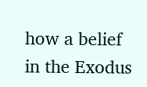how a belief in the Exodus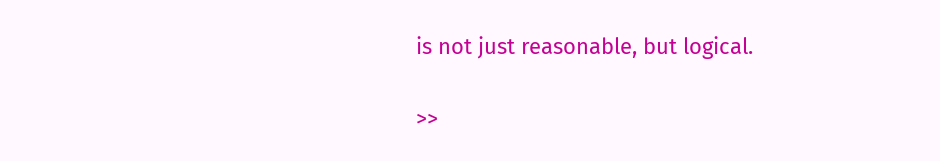is not just reasonable, but logical.

>>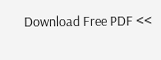Download Free PDF <<